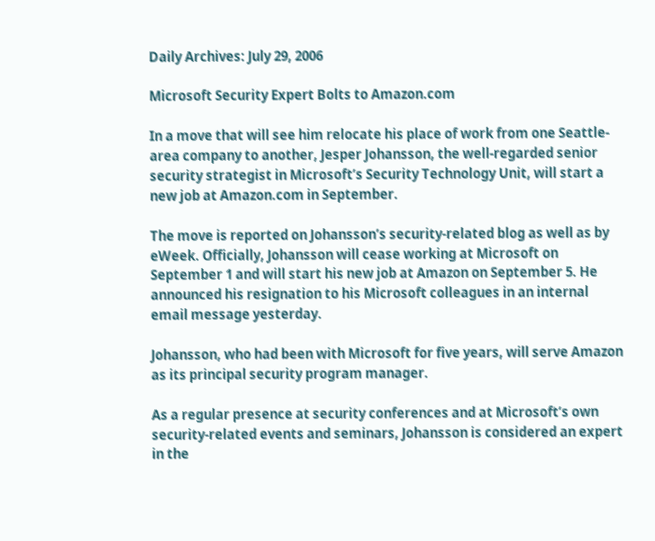Daily Archives: July 29, 2006

Microsoft Security Expert Bolts to Amazon.com

In a move that will see him relocate his place of work from one Seattle-area company to another, Jesper Johansson, the well-regarded senior security strategist in Microsoft’s Security Technology Unit, will start a new job at Amazon.com in September.

The move is reported on Johansson’s security-related blog as well as by eWeek. Officially, Johansson will cease working at Microsoft on September 1 and will start his new job at Amazon on September 5. He announced his resignation to his Microsoft colleagues in an internal email message yesterday.

Johansson, who had been with Microsoft for five years, will serve Amazon as its principal security program manager.

As a regular presence at security conferences and at Microsoft’s own security-related events and seminars, Johansson is considered an expert in the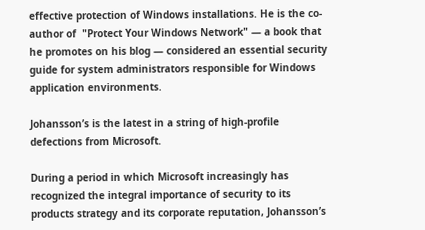effective protection of Windows installations. He is the co-author of  "Protect Your Windows Network" — a book that he promotes on his blog — considered an essential security guide for system administrators responsible for Windows application environments.

Johansson’s is the latest in a string of high-profile defections from Microsoft.

During a period in which Microsoft increasingly has recognized the integral importance of security to its products strategy and its corporate reputation, Johansson’s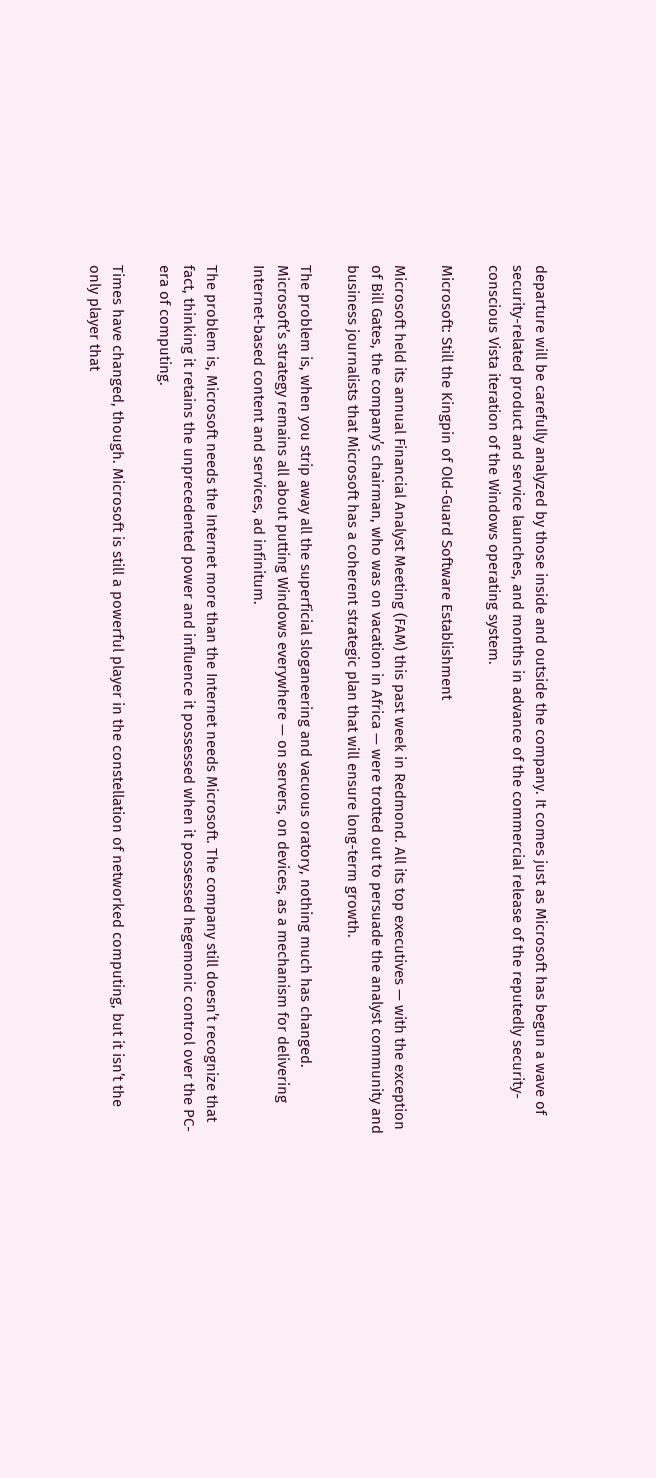departure will be carefully analyzed by those inside and outside the company. It comes just as Microsoft has begun a wave of security-related product and service launches, and months in advance of the commercial release of the reputedly security-conscious Vista iteration of the Windows operating system.

Microsoft: Still the Kingpin of Old-Guard Software Establishment

Microsoft held its annual Financial Analyst Meeting (FAM) this past week in Redmond. All its top executives — with the exception of Bill Gates, the company’s chairman, who was on vacation in Africa — were trotted out to persuade the analyst community and business journalists that Microsoft has a coherent strategic plan that will ensure long-term growth.

The problem is, when you strip away all the superficial sloganeering and vacuous oratory, nothing much has changed. Microsoft’s strategy remains all about putting Windows everywhere — on servers, on devices, as a mechanism for delivering Internet-based content and services, ad infinitum.

The problem is, Microsoft needs the Internet more than the Internet needs Microsoft. The company still doesn’t recognize that fact, thinking it retains the unprecedented power and influence it possessed when it possessed hegemonic control over the PC-era of computing.

Times have changed, though. Microsoft is still a powerful player in the constellation of networked computing, but it isn’t the only player that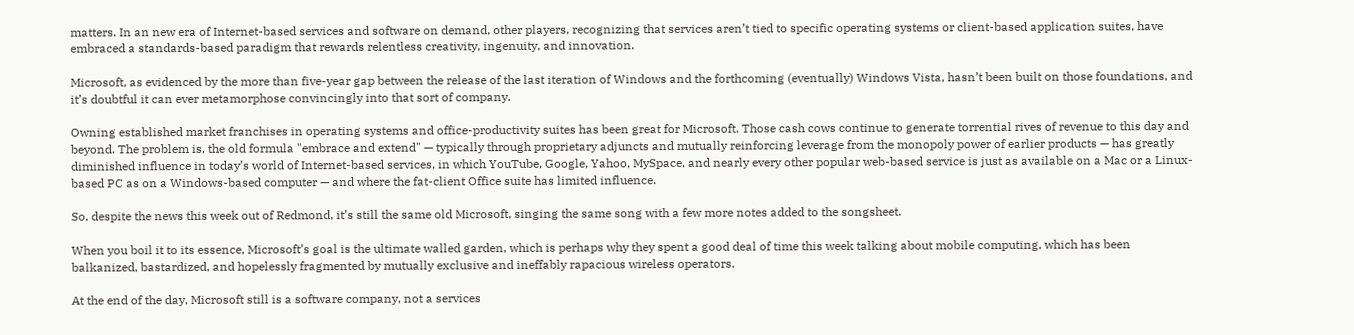matters. In an new era of Internet-based services and software on demand, other players, recognizing that services aren’t tied to specific operating systems or client-based application suites, have embraced a standards-based paradigm that rewards relentless creativity, ingenuity, and innovation.

Microsoft, as evidenced by the more than five-year gap between the release of the last iteration of Windows and the forthcoming (eventually) Windows Vista, hasn’t been built on those foundations, and it’s doubtful it can ever metamorphose convincingly into that sort of company.

Owning established market franchises in operating systems and office-productivity suites has been great for Microsoft. Those cash cows continue to generate torrential rives of revenue to this day and beyond. The problem is, the old formula "embrace and extend" — typically through proprietary adjuncts and mutually reinforcing leverage from the monopoly power of earlier products — has greatly diminished influence in today’s world of Internet-based services, in which YouTube, Google, Yahoo, MySpace, and nearly every other popular web-based service is just as available on a Mac or a Linux-based PC as on a Windows-based computer — and where the fat-client Office suite has limited influence.

So, despite the news this week out of Redmond, it’s still the same old Microsoft, singing the same song with a few more notes added to the songsheet.

When you boil it to its essence, Microsoft’s goal is the ultimate walled garden, which is perhaps why they spent a good deal of time this week talking about mobile computing, which has been balkanized, bastardized, and hopelessly fragmented by mutually exclusive and ineffably rapacious wireless operators.

At the end of the day, Microsoft still is a software company, not a services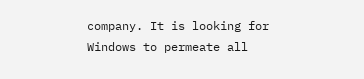company. It is looking for Windows to permeate all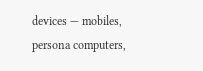devices — mobiles, persona computers,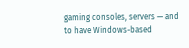gaming consoles, servers — and to have Windows-based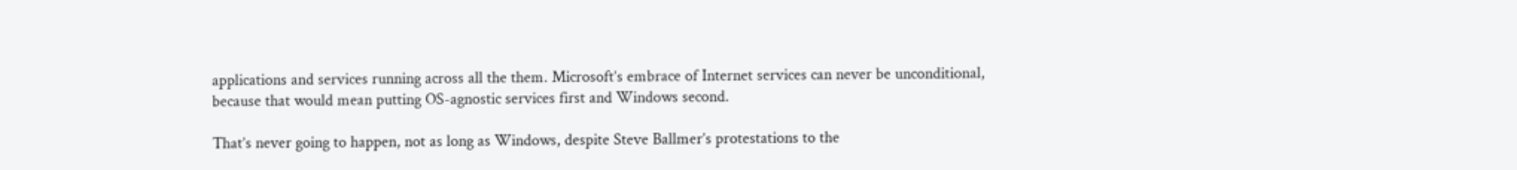applications and services running across all the them. Microsoft’s embrace of Internet services can never be unconditional, because that would mean putting OS-agnostic services first and Windows second.

That’s never going to happen, not as long as Windows, despite Steve Ballmer’s protestations to the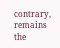contrary, remains the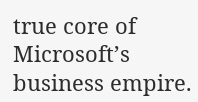true core of Microsoft’s business empire.